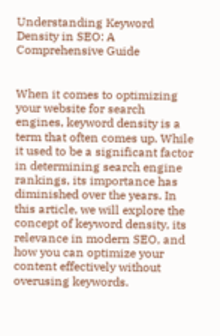Understanding Keyword Density in SEO: A Comprehensive Guide


When it comes to optimizing your website for search engines, keyword density is a term that often comes up. While it used to be a significant factor in determining search engine rankings, its importance has diminished over the years. In this article, we will explore the concept of keyword density, its relevance in modern SEO, and how you can optimize your content effectively without overusing keywords.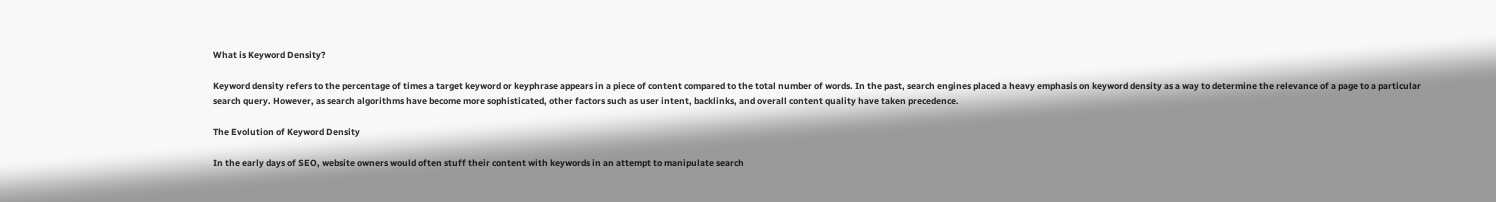What is Keyword Density?

Keyword density refers to the percentage of times a target keyword or keyphrase appears in a piece of content compared to the total number of words. In the past, search engines placed a heavy emphasis on keyword density as a way to determine the relevance of a page to a particular search query. However, as search algorithms have become more sophisticated, other factors such as user intent, backlinks, and overall content quality have taken precedence.

The Evolution of Keyword Density

In the early days of SEO, website owners would often stuff their content with keywords in an attempt to manipulate search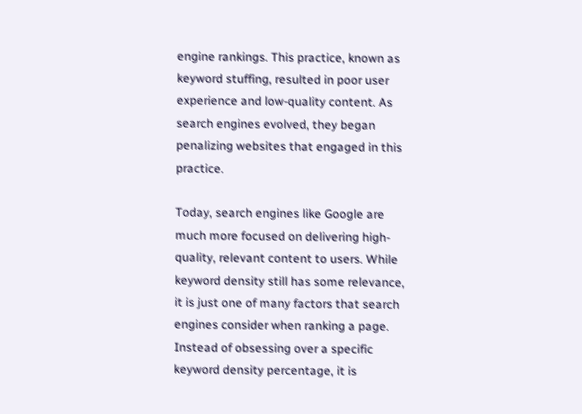engine rankings. This practice, known as keyword stuffing, resulted in poor user experience and low-quality content. As search engines evolved, they began penalizing websites that engaged in this practice.

Today, search engines like Google are much more focused on delivering high-quality, relevant content to users. While keyword density still has some relevance, it is just one of many factors that search engines consider when ranking a page. Instead of obsessing over a specific keyword density percentage, it is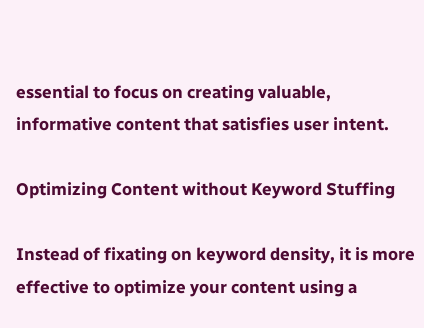essential to focus on creating valuable, informative content that satisfies user intent.

Optimizing Content without Keyword Stuffing

Instead of fixating on keyword density, it is more effective to optimize your content using a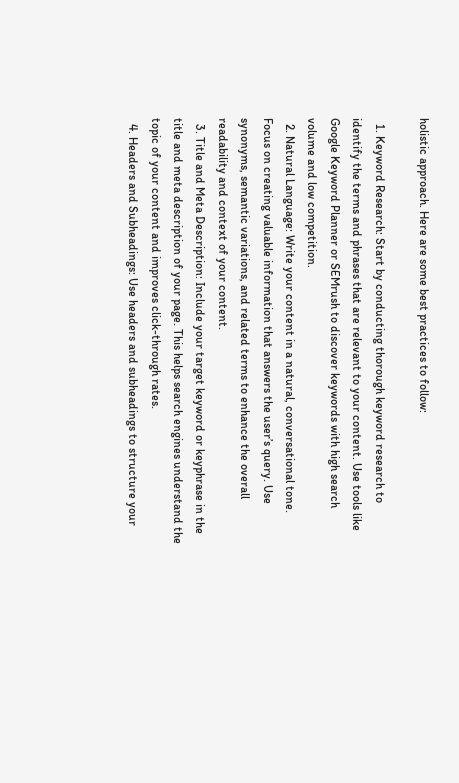holistic approach. Here are some best practices to follow:

  1. Keyword Research: Start by conducting thorough keyword research to identify the terms and phrases that are relevant to your content. Use tools like Google Keyword Planner or SEMrush to discover keywords with high search volume and low competition.
  2. Natural Language: Write your content in a natural, conversational tone. Focus on creating valuable information that answers the user’s query. Use synonyms, semantic variations, and related terms to enhance the overall readability and context of your content.
  3. Title and Meta Description: Include your target keyword or keyphrase in the title and meta description of your page. This helps search engines understand the topic of your content and improves click-through rates.
  4. Headers and Subheadings: Use headers and subheadings to structure your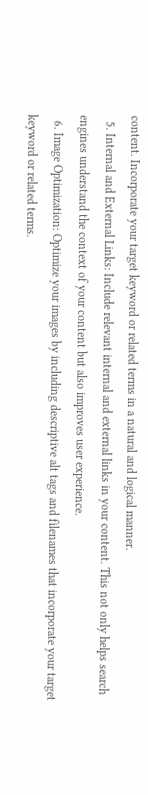content. Incorporate your target keyword or related terms in a natural and logical manner.
  5. Internal and External Links: Include relevant internal and external links in your content. This not only helps search engines understand the context of your content but also improves user experience.
  6. Image Optimization: Optimize your images by including descriptive alt tags and filenames that incorporate your target keyword or related terms.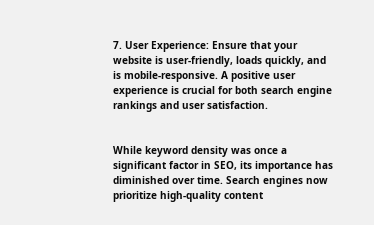7. User Experience: Ensure that your website is user-friendly, loads quickly, and is mobile-responsive. A positive user experience is crucial for both search engine rankings and user satisfaction.


While keyword density was once a significant factor in SEO, its importance has diminished over time. Search engines now prioritize high-quality content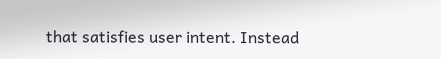that satisfies user intent. Instead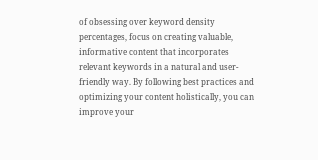of obsessing over keyword density percentages, focus on creating valuable, informative content that incorporates relevant keywords in a natural and user-friendly way. By following best practices and optimizing your content holistically, you can improve your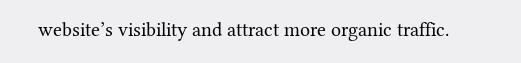website’s visibility and attract more organic traffic.